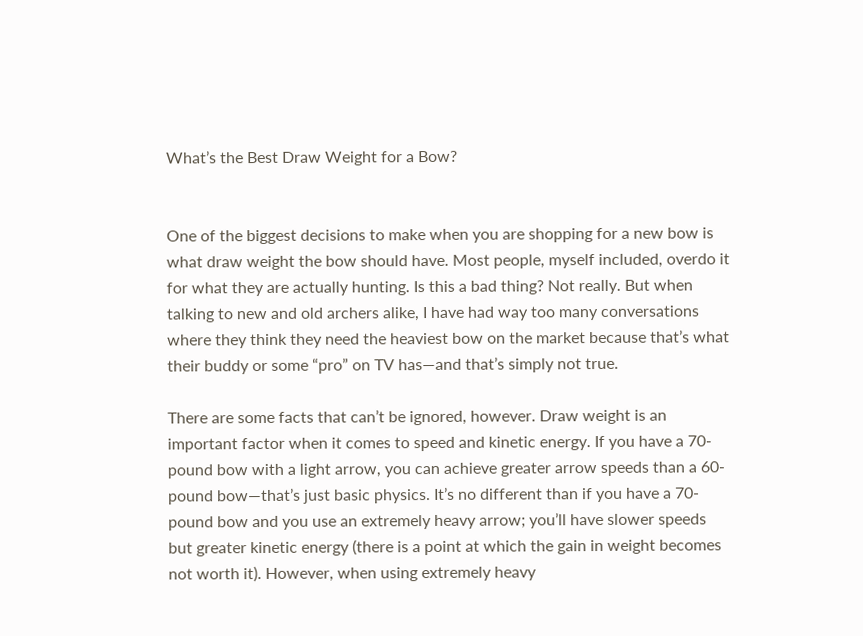What’s the Best Draw Weight for a Bow?


One of the biggest decisions to make when you are shopping for a new bow is what draw weight the bow should have. Most people, myself included, overdo it for what they are actually hunting. Is this a bad thing? Not really. But when talking to new and old archers alike, I have had way too many conversations where they think they need the heaviest bow on the market because that’s what their buddy or some “pro” on TV has—and that’s simply not true.

There are some facts that can’t be ignored, however. Draw weight is an important factor when it comes to speed and kinetic energy. If you have a 70-pound bow with a light arrow, you can achieve greater arrow speeds than a 60-pound bow—that’s just basic physics. It’s no different than if you have a 70-pound bow and you use an extremely heavy arrow; you’ll have slower speeds but greater kinetic energy (there is a point at which the gain in weight becomes not worth it). However, when using extremely heavy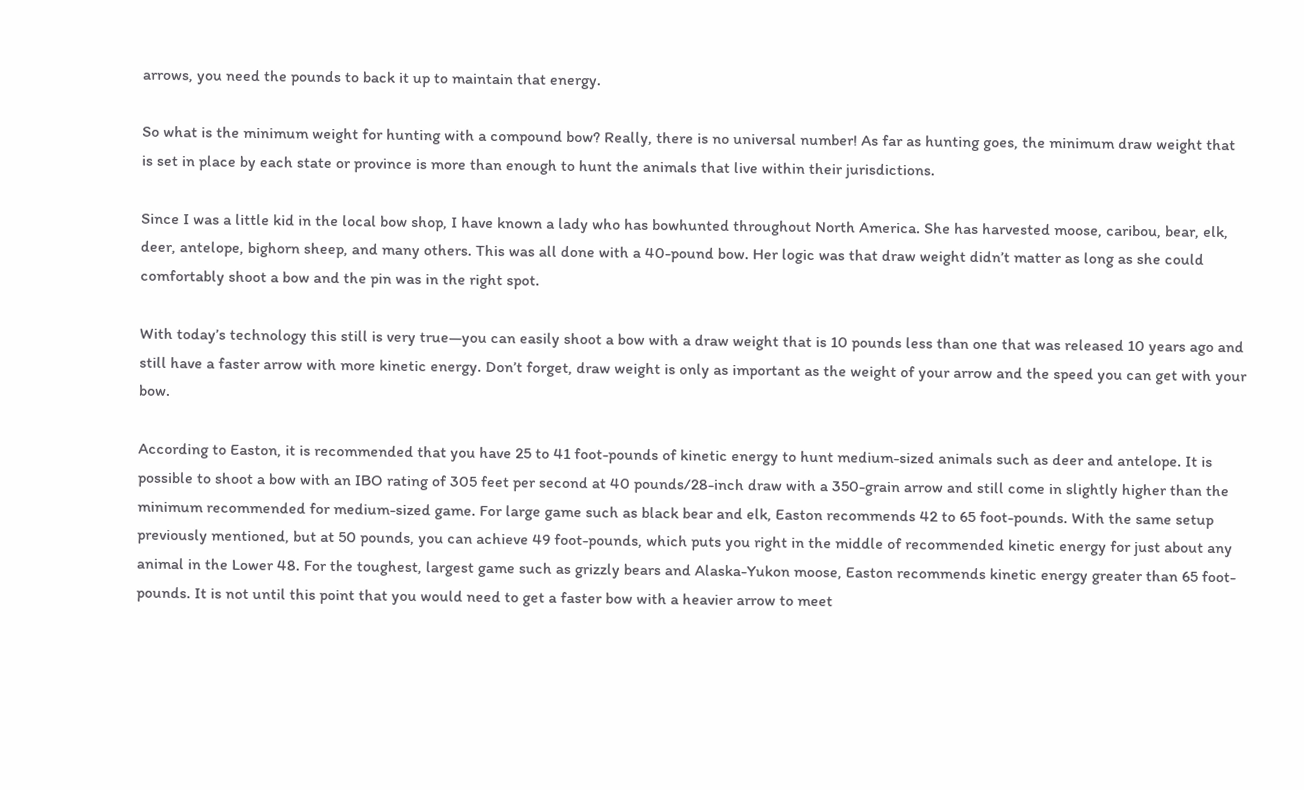arrows, you need the pounds to back it up to maintain that energy.

So what is the minimum weight for hunting with a compound bow? Really, there is no universal number! As far as hunting goes, the minimum draw weight that is set in place by each state or province is more than enough to hunt the animals that live within their jurisdictions.

Since I was a little kid in the local bow shop, I have known a lady who has bowhunted throughout North America. She has harvested moose, caribou, bear, elk, deer, antelope, bighorn sheep, and many others. This was all done with a 40-pound bow. Her logic was that draw weight didn’t matter as long as she could comfortably shoot a bow and the pin was in the right spot.

With today’s technology this still is very true—you can easily shoot a bow with a draw weight that is 10 pounds less than one that was released 10 years ago and still have a faster arrow with more kinetic energy. Don’t forget, draw weight is only as important as the weight of your arrow and the speed you can get with your bow.

According to Easton, it is recommended that you have 25 to 41 foot-pounds of kinetic energy to hunt medium-sized animals such as deer and antelope. It is possible to shoot a bow with an IBO rating of 305 feet per second at 40 pounds/28-inch draw with a 350-grain arrow and still come in slightly higher than the minimum recommended for medium-sized game. For large game such as black bear and elk, Easton recommends 42 to 65 foot-pounds. With the same setup previously mentioned, but at 50 pounds, you can achieve 49 foot-pounds, which puts you right in the middle of recommended kinetic energy for just about any animal in the Lower 48. For the toughest, largest game such as grizzly bears and Alaska-Yukon moose, Easton recommends kinetic energy greater than 65 foot-pounds. It is not until this point that you would need to get a faster bow with a heavier arrow to meet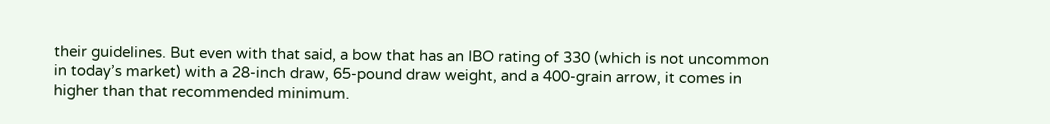their guidelines. But even with that said, a bow that has an IBO rating of 330 (which is not uncommon in today’s market) with a 28-inch draw, 65-pound draw weight, and a 400-grain arrow, it comes in higher than that recommended minimum.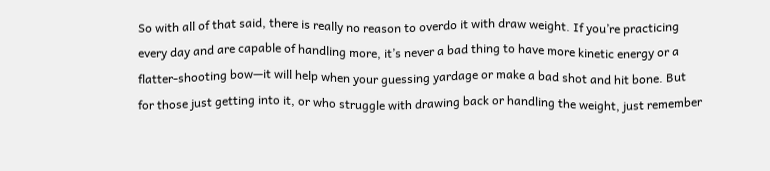So with all of that said, there is really no reason to overdo it with draw weight. If you’re practicing every day and are capable of handling more, it’s never a bad thing to have more kinetic energy or a flatter-shooting bow—it will help when your guessing yardage or make a bad shot and hit bone. But for those just getting into it, or who struggle with drawing back or handling the weight, just remember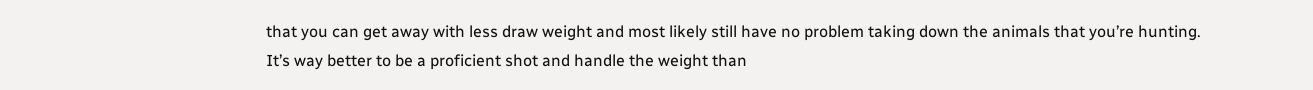that you can get away with less draw weight and most likely still have no problem taking down the animals that you’re hunting. It’s way better to be a proficient shot and handle the weight than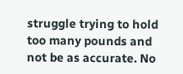struggle trying to hold too many pounds and not be as accurate. No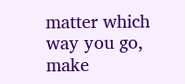matter which way you go, make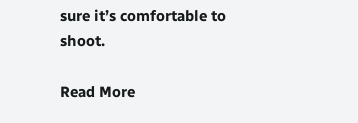sure it’s comfortable to shoot.

Read More